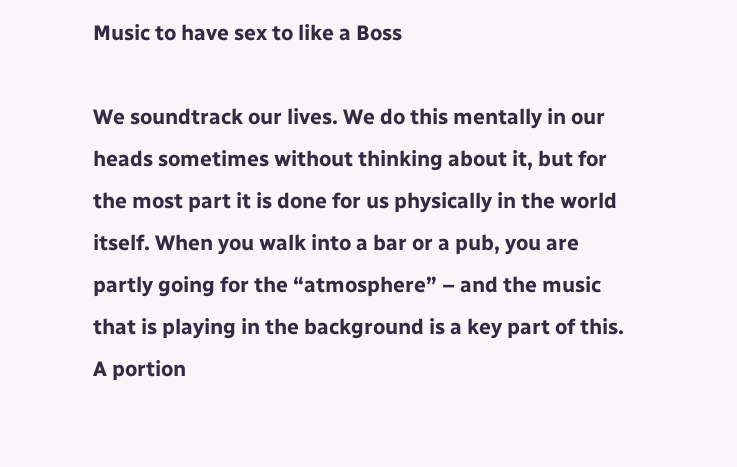Music to have sex to like a Boss

We soundtrack our lives. We do this mentally in our heads sometimes without thinking about it, but for the most part it is done for us physically in the world itself. When you walk into a bar or a pub, you are partly going for the “atmosphere” – and the music that is playing in the background is a key part of this. A portion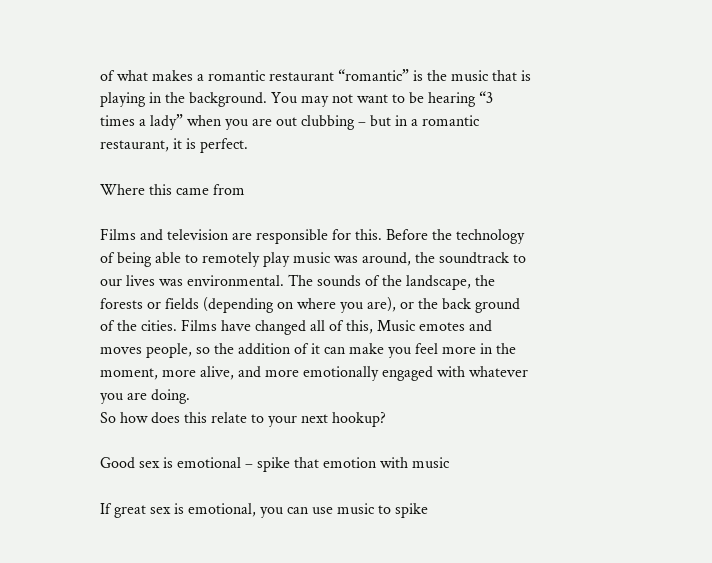of what makes a romantic restaurant “romantic” is the music that is playing in the background. You may not want to be hearing “3 times a lady” when you are out clubbing – but in a romantic restaurant, it is perfect.

Where this came from

Films and television are responsible for this. Before the technology of being able to remotely play music was around, the soundtrack to our lives was environmental. The sounds of the landscape, the forests or fields (depending on where you are), or the back ground of the cities. Films have changed all of this, Music emotes and moves people, so the addition of it can make you feel more in the moment, more alive, and more emotionally engaged with whatever you are doing.
So how does this relate to your next hookup?

Good sex is emotional – spike that emotion with music

If great sex is emotional, you can use music to spike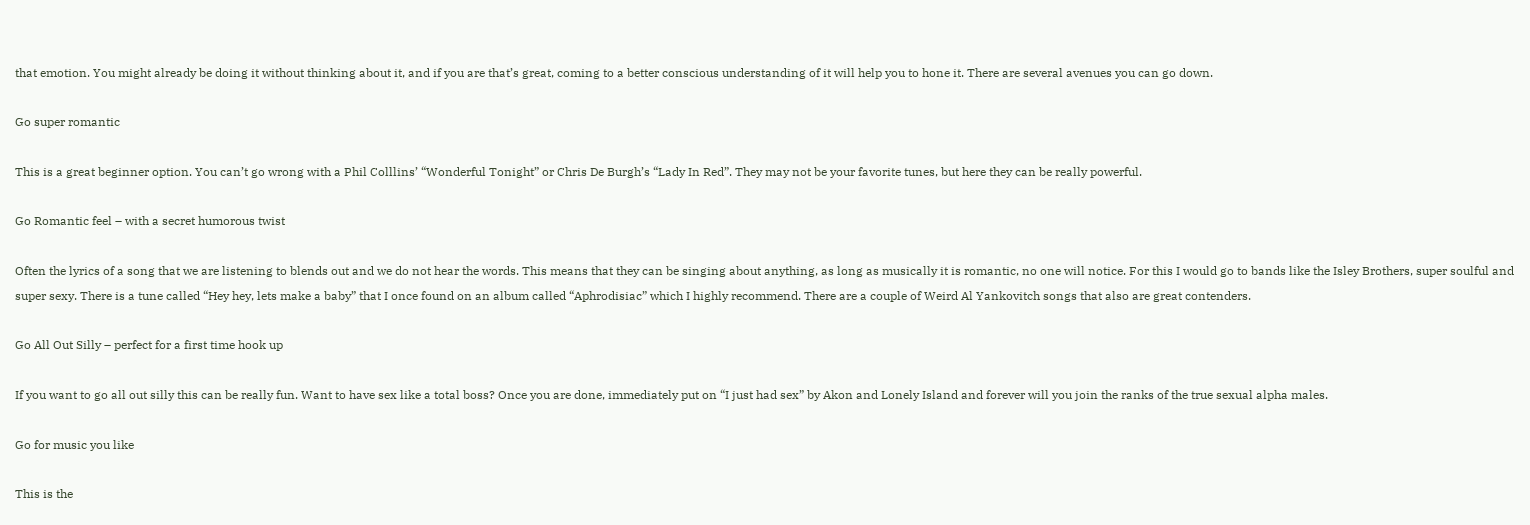that emotion. You might already be doing it without thinking about it, and if you are that’s great, coming to a better conscious understanding of it will help you to hone it. There are several avenues you can go down.

Go super romantic

This is a great beginner option. You can’t go wrong with a Phil Colllins’ “Wonderful Tonight” or Chris De Burgh’s “Lady In Red”. They may not be your favorite tunes, but here they can be really powerful.

Go Romantic feel – with a secret humorous twist

Often the lyrics of a song that we are listening to blends out and we do not hear the words. This means that they can be singing about anything, as long as musically it is romantic, no one will notice. For this I would go to bands like the Isley Brothers, super soulful and super sexy. There is a tune called “Hey hey, lets make a baby” that I once found on an album called “Aphrodisiac” which I highly recommend. There are a couple of Weird Al Yankovitch songs that also are great contenders.

Go All Out Silly – perfect for a first time hook up

If you want to go all out silly this can be really fun. Want to have sex like a total boss? Once you are done, immediately put on “I just had sex” by Akon and Lonely Island and forever will you join the ranks of the true sexual alpha males.

Go for music you like

This is the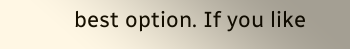best option. If you like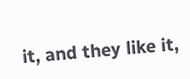it, and they like it,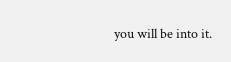you will be into it.